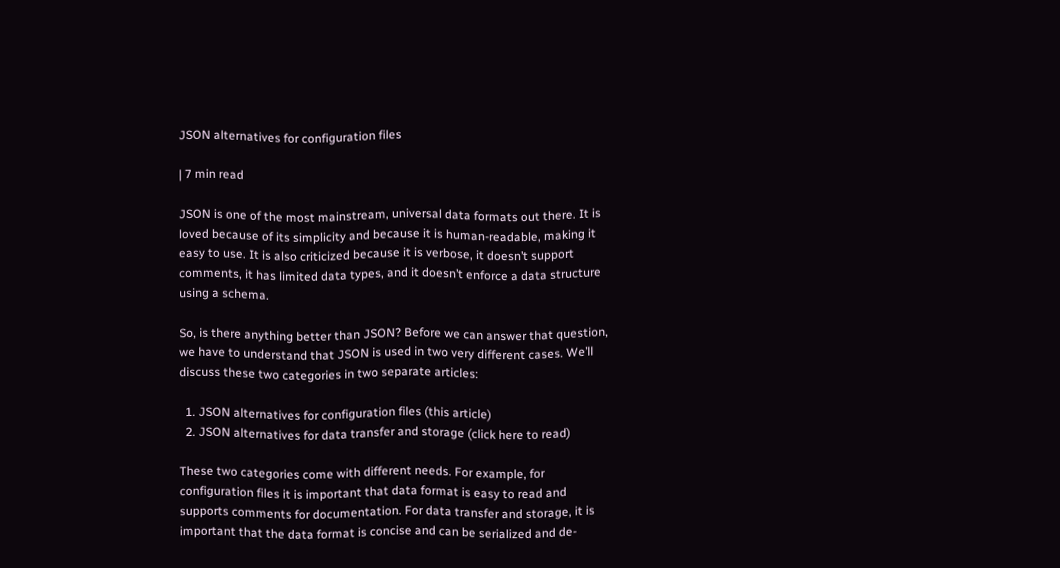JSON alternatives for configuration files

| 7 min read

JSON is one of the most mainstream, universal data formats out there. It is loved because of its simplicity and because it is human-readable, making it easy to use. It is also criticized because it is verbose, it doesn’t support comments, it has limited data types, and it doesn’t enforce a data structure using a schema.

So, is there anything better than JSON? Before we can answer that question, we have to understand that JSON is used in two very different cases. We’ll discuss these two categories in two separate articles:

  1. JSON alternatives for configuration files (this article)
  2. JSON alternatives for data transfer and storage (click here to read)

These two categories come with different needs. For example, for configuration files it is important that data format is easy to read and supports comments for documentation. For data transfer and storage, it is important that the data format is concise and can be serialized and de-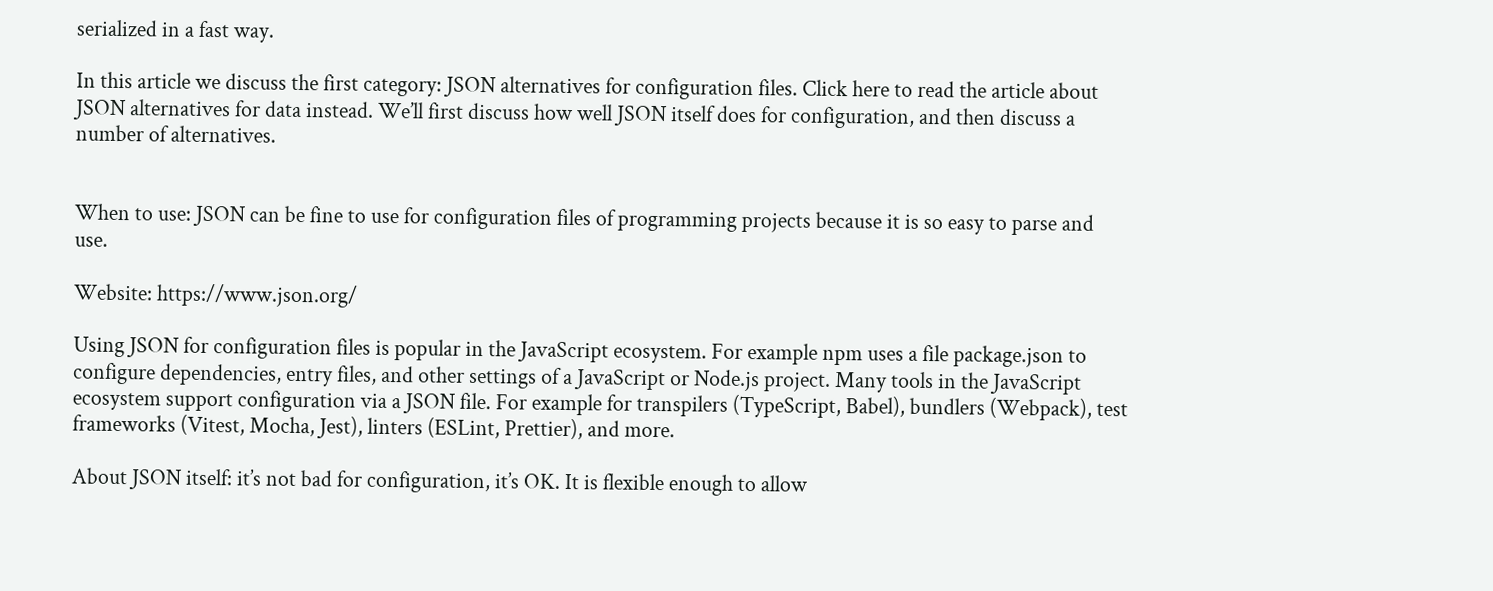serialized in a fast way.

In this article we discuss the first category: JSON alternatives for configuration files. Click here to read the article about JSON alternatives for data instead. We’ll first discuss how well JSON itself does for configuration, and then discuss a number of alternatives.


When to use: JSON can be fine to use for configuration files of programming projects because it is so easy to parse and use.

Website: https://www.json.org/

Using JSON for configuration files is popular in the JavaScript ecosystem. For example npm uses a file package.json to configure dependencies, entry files, and other settings of a JavaScript or Node.js project. Many tools in the JavaScript ecosystem support configuration via a JSON file. For example for transpilers (TypeScript, Babel), bundlers (Webpack), test frameworks (Vitest, Mocha, Jest), linters (ESLint, Prettier), and more.

About JSON itself: it’s not bad for configuration, it’s OK. It is flexible enough to allow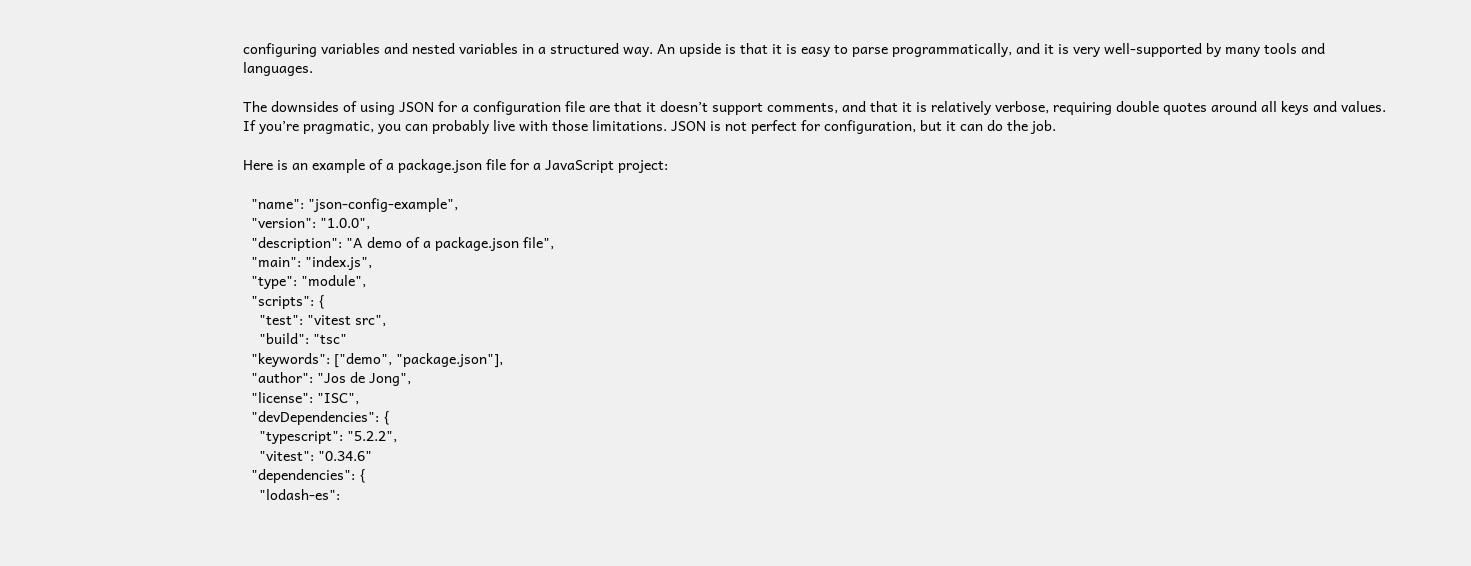configuring variables and nested variables in a structured way. An upside is that it is easy to parse programmatically, and it is very well-supported by many tools and languages.

The downsides of using JSON for a configuration file are that it doesn’t support comments, and that it is relatively verbose, requiring double quotes around all keys and values. If you’re pragmatic, you can probably live with those limitations. JSON is not perfect for configuration, but it can do the job.

Here is an example of a package.json file for a JavaScript project:

  "name": "json-config-example",
  "version": "1.0.0",
  "description": "A demo of a package.json file",
  "main": "index.js",
  "type": "module",
  "scripts": {
    "test": "vitest src",
    "build": "tsc"
  "keywords": ["demo", "package.json"],
  "author": "Jos de Jong",
  "license": "ISC",
  "devDependencies": {
    "typescript": "5.2.2",
    "vitest": "0.34.6"
  "dependencies": {
    "lodash-es":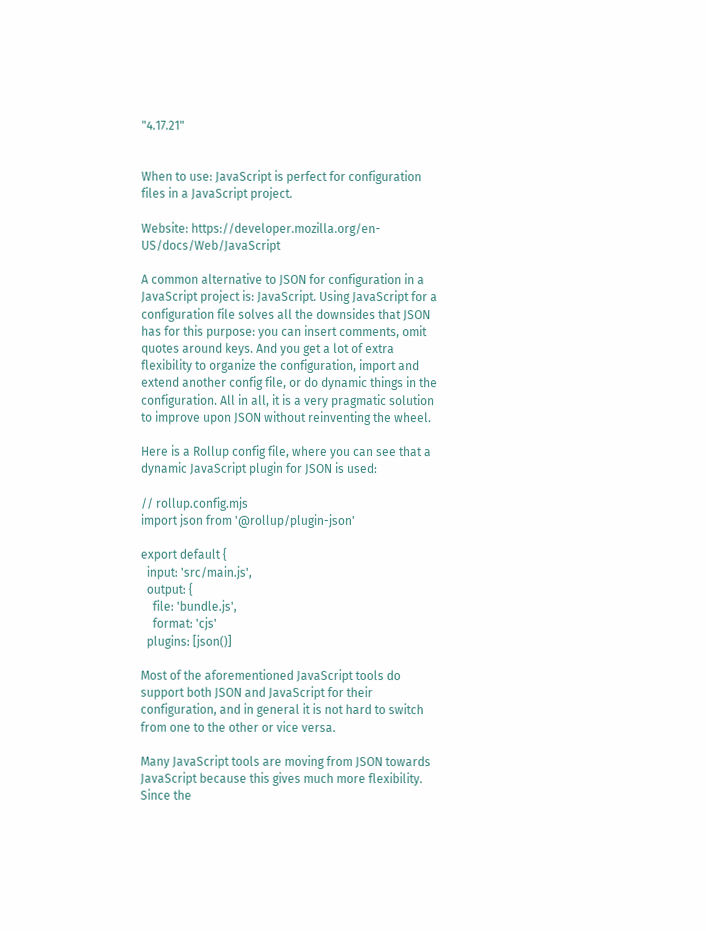"4.17.21"


When to use: JavaScript is perfect for configuration files in a JavaScript project.

Website: https://developer.mozilla.org/en-US/docs/Web/JavaScript

A common alternative to JSON for configuration in a JavaScript project is: JavaScript. Using JavaScript for a configuration file solves all the downsides that JSON has for this purpose: you can insert comments, omit quotes around keys. And you get a lot of extra flexibility to organize the configuration, import and extend another config file, or do dynamic things in the configuration. All in all, it is a very pragmatic solution to improve upon JSON without reinventing the wheel.

Here is a Rollup config file, where you can see that a dynamic JavaScript plugin for JSON is used:

// rollup.config.mjs
import json from '@rollup/plugin-json'

export default {
  input: 'src/main.js',
  output: {
    file: 'bundle.js',
    format: 'cjs'
  plugins: [json()]

Most of the aforementioned JavaScript tools do support both JSON and JavaScript for their configuration, and in general it is not hard to switch from one to the other or vice versa.

Many JavaScript tools are moving from JSON towards JavaScript because this gives much more flexibility. Since the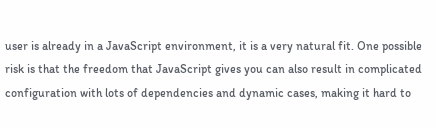user is already in a JavaScript environment, it is a very natural fit. One possible risk is that the freedom that JavaScript gives you can also result in complicated configuration with lots of dependencies and dynamic cases, making it hard to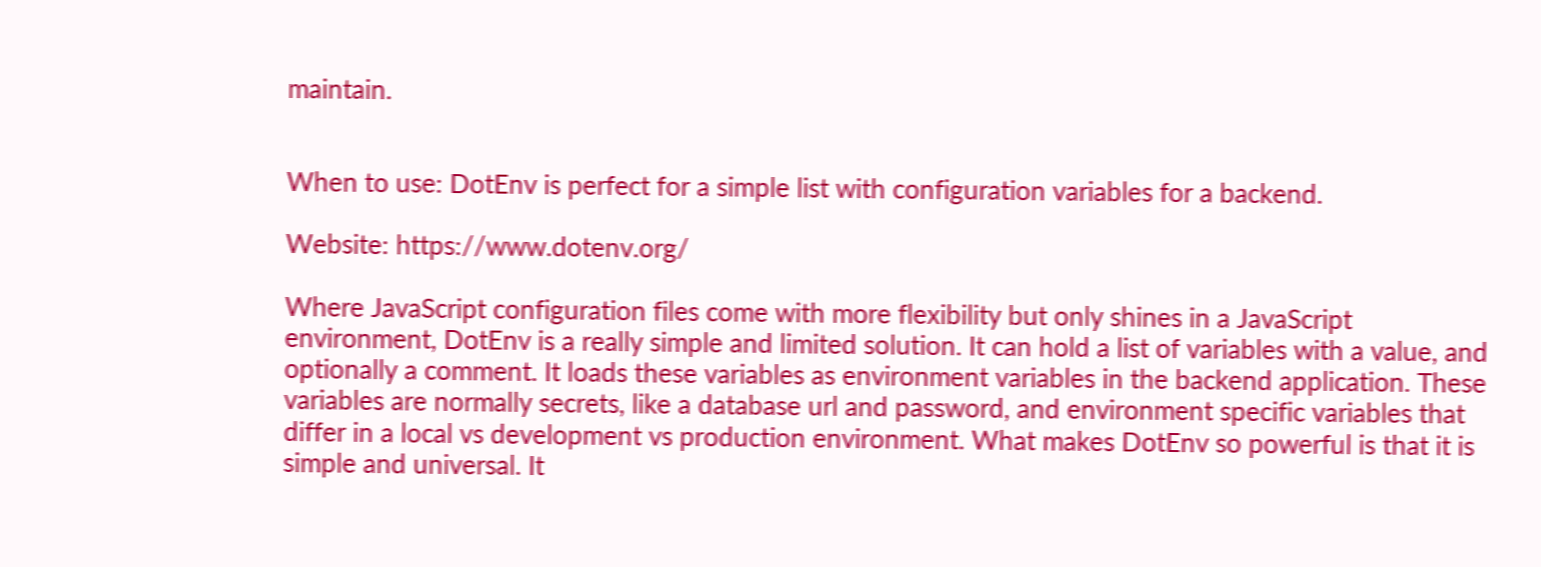maintain.


When to use: DotEnv is perfect for a simple list with configuration variables for a backend.

Website: https://www.dotenv.org/

Where JavaScript configuration files come with more flexibility but only shines in a JavaScript environment, DotEnv is a really simple and limited solution. It can hold a list of variables with a value, and optionally a comment. It loads these variables as environment variables in the backend application. These variables are normally secrets, like a database url and password, and environment specific variables that differ in a local vs development vs production environment. What makes DotEnv so powerful is that it is simple and universal. It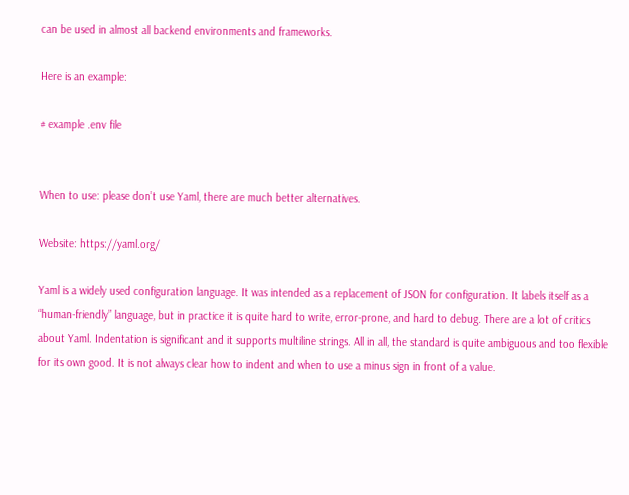can be used in almost all backend environments and frameworks.

Here is an example:

# example .env file


When to use: please don’t use Yaml, there are much better alternatives.

Website: https://yaml.org/

Yaml is a widely used configuration language. It was intended as a replacement of JSON for configuration. It labels itself as a “human-friendly” language, but in practice it is quite hard to write, error-prone, and hard to debug. There are a lot of critics about Yaml. Indentation is significant and it supports multiline strings. All in all, the standard is quite ambiguous and too flexible for its own good. It is not always clear how to indent and when to use a minus sign in front of a value.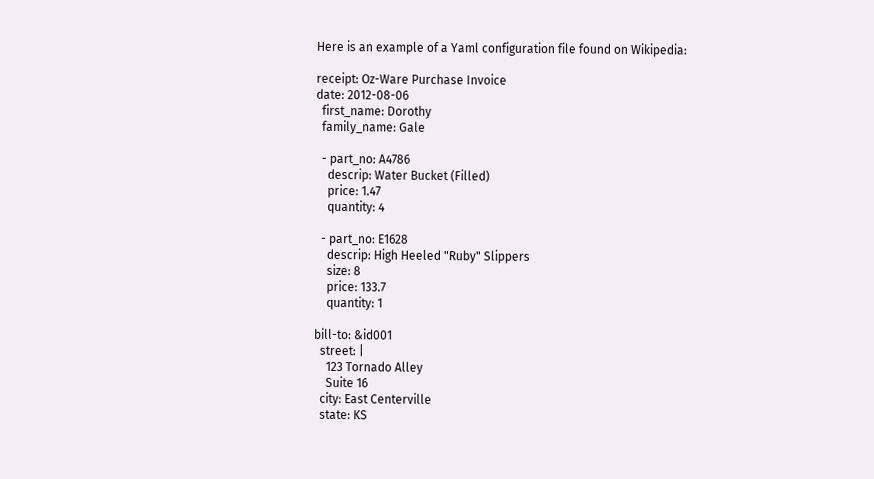Here is an example of a Yaml configuration file found on Wikipedia:

receipt: Oz-Ware Purchase Invoice
date: 2012-08-06
  first_name: Dorothy
  family_name: Gale

  - part_no: A4786
    descrip: Water Bucket (Filled)
    price: 1.47
    quantity: 4

  - part_no: E1628
    descrip: High Heeled "Ruby" Slippers
    size: 8
    price: 133.7
    quantity: 1

bill-to: &id001
  street: |
    123 Tornado Alley
    Suite 16
  city: East Centerville
  state: KS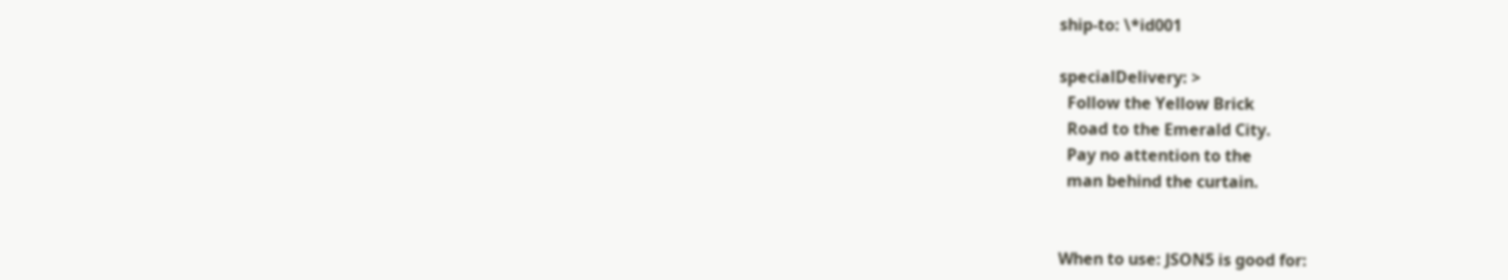ship-to: \*id001

specialDelivery: >
  Follow the Yellow Brick
  Road to the Emerald City.
  Pay no attention to the
  man behind the curtain.


When to use: JSON5 is good for: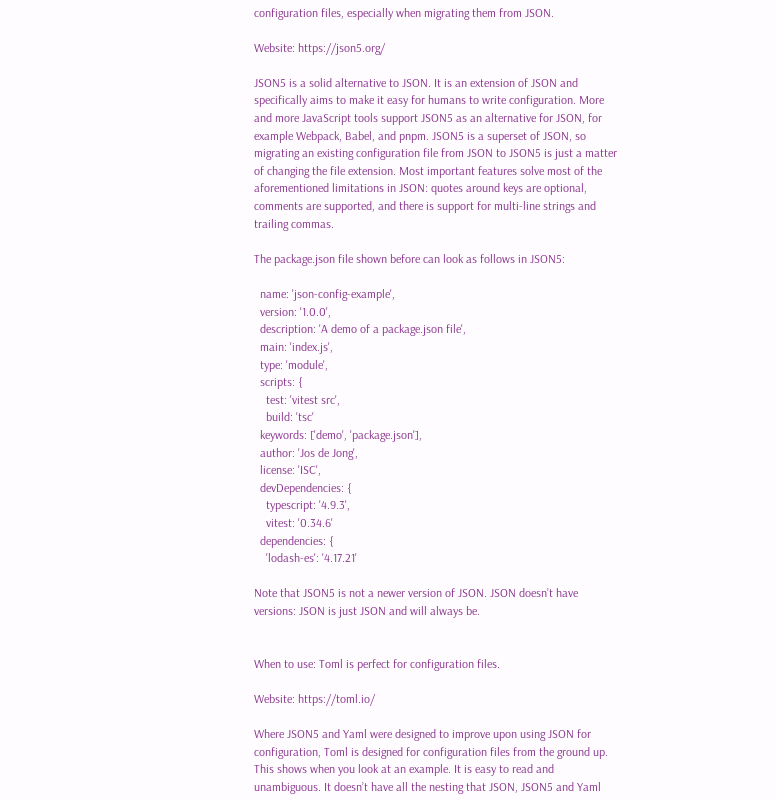configuration files, especially when migrating them from JSON.

Website: https://json5.org/

JSON5 is a solid alternative to JSON. It is an extension of JSON and specifically aims to make it easy for humans to write configuration. More and more JavaScript tools support JSON5 as an alternative for JSON, for example Webpack, Babel, and pnpm. JSON5 is a superset of JSON, so migrating an existing configuration file from JSON to JSON5 is just a matter of changing the file extension. Most important features solve most of the aforementioned limitations in JSON: quotes around keys are optional, comments are supported, and there is support for multi-line strings and trailing commas.

The package.json file shown before can look as follows in JSON5:

  name: 'json-config-example',
  version: '1.0.0',
  description: 'A demo of a package.json file',
  main: 'index.js',
  type: 'module',
  scripts: {
    test: 'vitest src',
    build: 'tsc'
  keywords: ['demo', 'package.json'],
  author: 'Jos de Jong',
  license: 'ISC',
  devDependencies: {
    typescript: '4.9.3',
    vitest: '0.34.6'
  dependencies: {
    'lodash-es': '4.17.21'

Note that JSON5 is not a newer version of JSON. JSON doesn’t have versions: JSON is just JSON and will always be.


When to use: Toml is perfect for configuration files.

Website: https://toml.io/

Where JSON5 and Yaml were designed to improve upon using JSON for configuration, Toml is designed for configuration files from the ground up. This shows when you look at an example. It is easy to read and unambiguous. It doesn’t have all the nesting that JSON, JSON5 and Yaml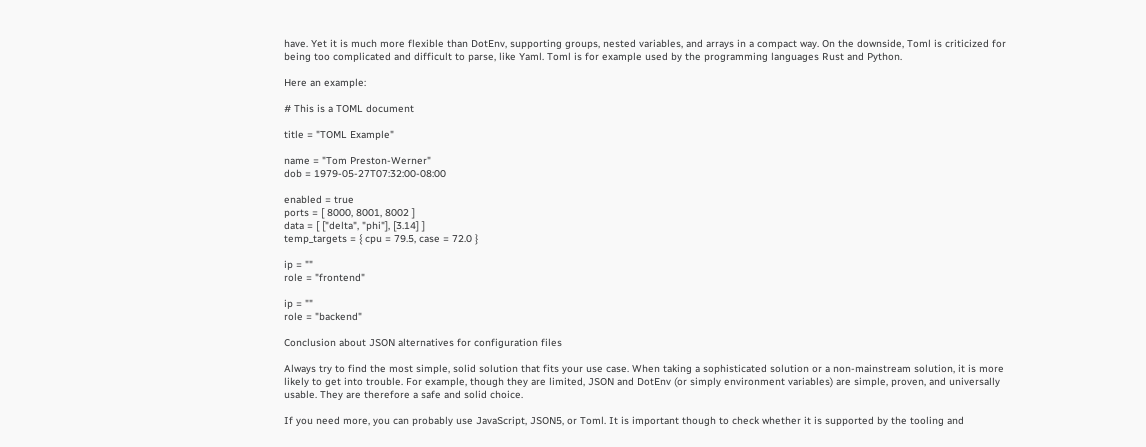have. Yet it is much more flexible than DotEnv, supporting groups, nested variables, and arrays in a compact way. On the downside, Toml is criticized for being too complicated and difficult to parse, like Yaml. Toml is for example used by the programming languages Rust and Python.

Here an example:

# This is a TOML document

title = "TOML Example"

name = "Tom Preston-Werner"
dob = 1979-05-27T07:32:00-08:00

enabled = true
ports = [ 8000, 8001, 8002 ]
data = [ ["delta", "phi"], [3.14] ]
temp_targets = { cpu = 79.5, case = 72.0 }

ip = ""
role = "frontend"

ip = ""
role = "backend"

Conclusion about JSON alternatives for configuration files

Always try to find the most simple, solid solution that fits your use case. When taking a sophisticated solution or a non-mainstream solution, it is more likely to get into trouble. For example, though they are limited, JSON and DotEnv (or simply environment variables) are simple, proven, and universally usable. They are therefore a safe and solid choice.

If you need more, you can probably use JavaScript, JSON5, or Toml. It is important though to check whether it is supported by the tooling and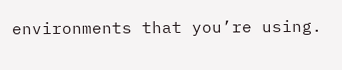environments that you’re using.